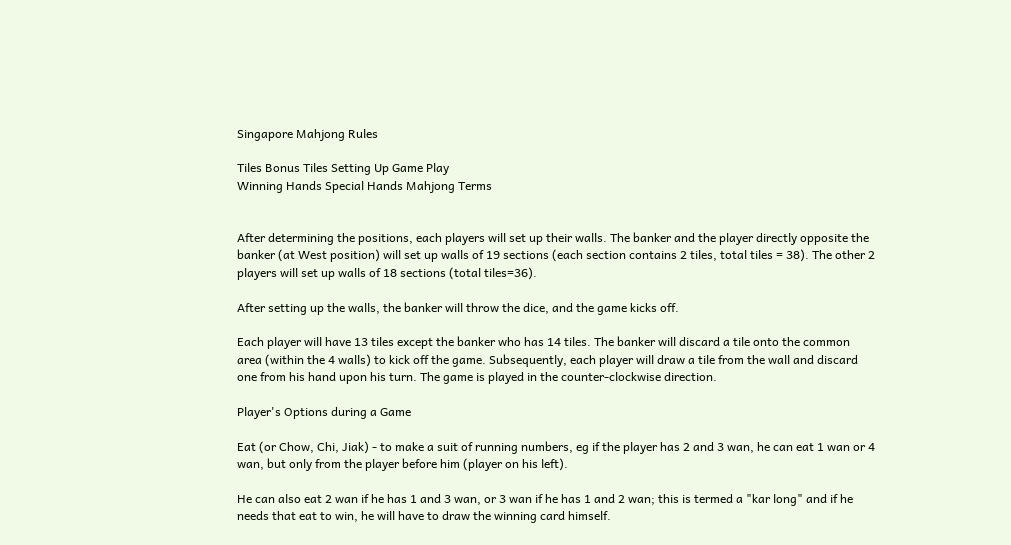Singapore Mahjong Rules

Tiles Bonus Tiles Setting Up Game Play
Winning Hands Special Hands Mahjong Terms


After determining the positions, each players will set up their walls. The banker and the player directly opposite the banker (at West position) will set up walls of 19 sections (each section contains 2 tiles, total tiles = 38). The other 2 players will set up walls of 18 sections (total tiles=36).

After setting up the walls, the banker will throw the dice, and the game kicks off.

Each player will have 13 tiles except the banker who has 14 tiles. The banker will discard a tile onto the common area (within the 4 walls) to kick off the game. Subsequently, each player will draw a tile from the wall and discard one from his hand upon his turn. The game is played in the counter-clockwise direction.

Player's Options during a Game

Eat (or Chow, Chi, Jiak) - to make a suit of running numbers, eg if the player has 2 and 3 wan, he can eat 1 wan or 4 wan, but only from the player before him (player on his left).

He can also eat 2 wan if he has 1 and 3 wan, or 3 wan if he has 1 and 2 wan; this is termed a "kar long" and if he needs that eat to win, he will have to draw the winning card himself.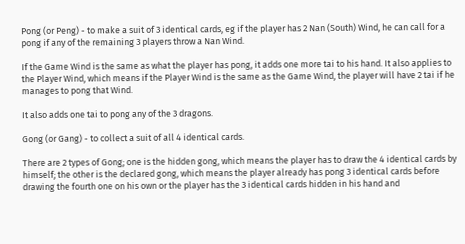Pong (or Peng) - to make a suit of 3 identical cards, eg if the player has 2 Nan (South) Wind, he can call for a pong if any of the remaining 3 players throw a Nan Wind.

If the Game Wind is the same as what the player has pong, it adds one more tai to his hand. It also applies to the Player Wind, which means if the Player Wind is the same as the Game Wind, the player will have 2 tai if he manages to pong that Wind.

It also adds one tai to pong any of the 3 dragons.

Gong (or Gang) - to collect a suit of all 4 identical cards.

There are 2 types of Gong; one is the hidden gong, which means the player has to draw the 4 identical cards by himself; the other is the declared gong, which means the player already has pong 3 identical cards before drawing the fourth one on his own or the player has the 3 identical cards hidden in his hand and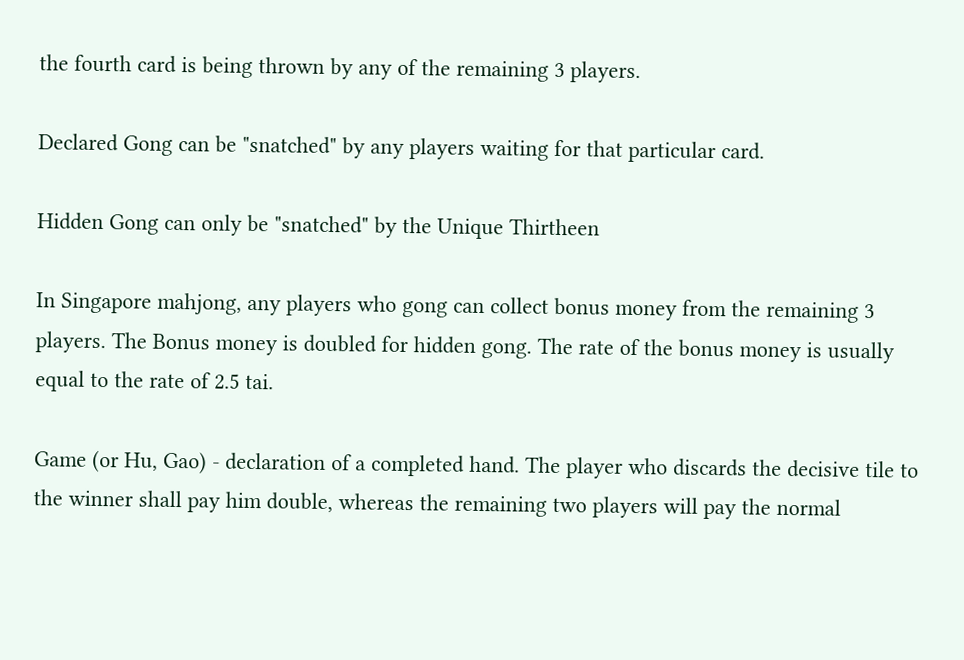the fourth card is being thrown by any of the remaining 3 players.

Declared Gong can be "snatched" by any players waiting for that particular card.

Hidden Gong can only be "snatched" by the Unique Thirtheen

In Singapore mahjong, any players who gong can collect bonus money from the remaining 3 players. The Bonus money is doubled for hidden gong. The rate of the bonus money is usually equal to the rate of 2.5 tai.

Game (or Hu, Gao) - declaration of a completed hand. The player who discards the decisive tile to the winner shall pay him double, whereas the remaining two players will pay the normal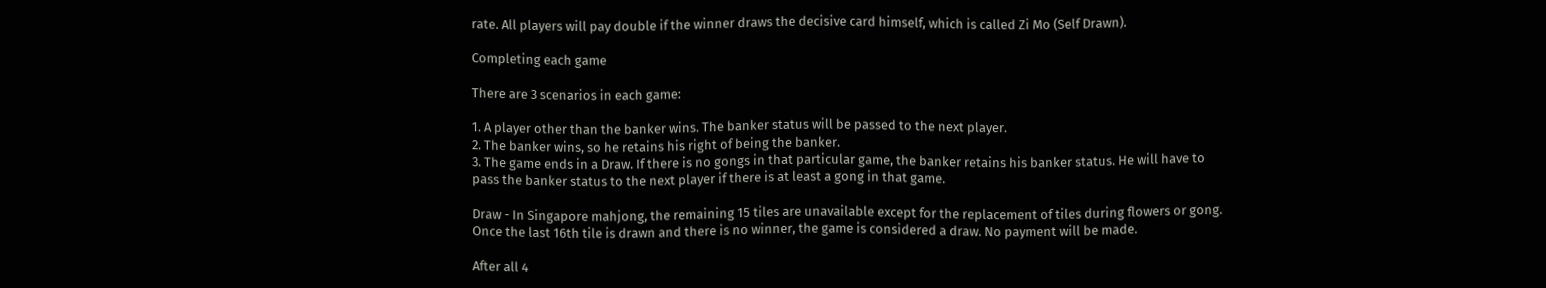rate. All players will pay double if the winner draws the decisive card himself, which is called Zi Mo (Self Drawn).

Completing each game

There are 3 scenarios in each game:

1. A player other than the banker wins. The banker status will be passed to the next player.
2. The banker wins, so he retains his right of being the banker.
3. The game ends in a Draw. If there is no gongs in that particular game, the banker retains his banker status. He will have to pass the banker status to the next player if there is at least a gong in that game.

Draw - In Singapore mahjong, the remaining 15 tiles are unavailable except for the replacement of tiles during flowers or gong. Once the last 16th tile is drawn and there is no winner, the game is considered a draw. No payment will be made.

After all 4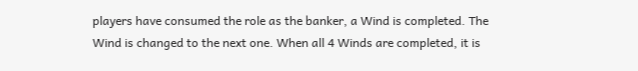players have consumed the role as the banker, a Wind is completed. The Wind is changed to the next one. When all 4 Winds are completed, it is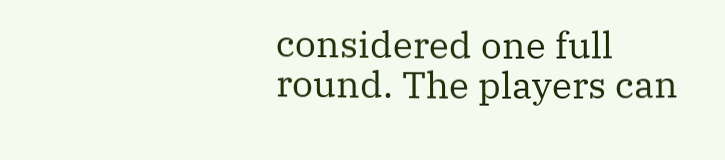considered one full round. The players can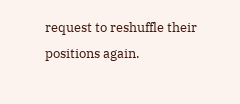request to reshuffle their positions again.